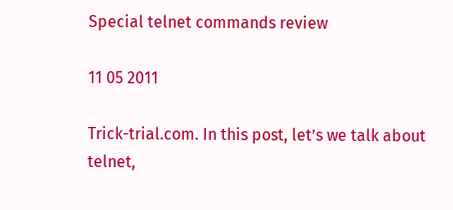Special telnet commands review

11 05 2011

Trick-trial.com. In this post, let’s we talk about telnet,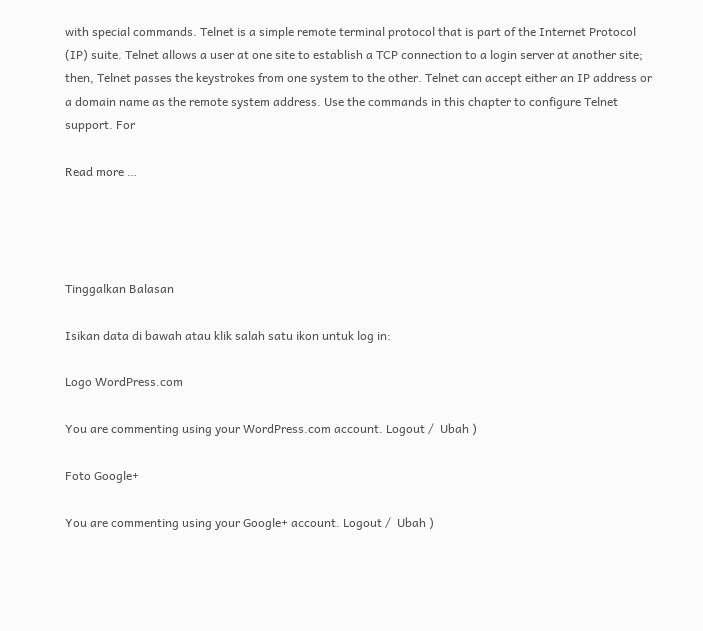with special commands. Telnet is a simple remote terminal protocol that is part of the Internet Protocol (IP) suite. Telnet allows a user at one site to establish a TCP connection to a login server at another site; then, Telnet passes the keystrokes from one system to the other. Telnet can accept either an IP address or a domain name as the remote system address. Use the commands in this chapter to configure Telnet support. For

Read more …




Tinggalkan Balasan

Isikan data di bawah atau klik salah satu ikon untuk log in:

Logo WordPress.com

You are commenting using your WordPress.com account. Logout /  Ubah )

Foto Google+

You are commenting using your Google+ account. Logout /  Ubah )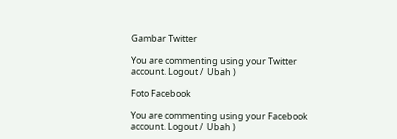Gambar Twitter

You are commenting using your Twitter account. Logout /  Ubah )

Foto Facebook

You are commenting using your Facebook account. Logout /  Ubah )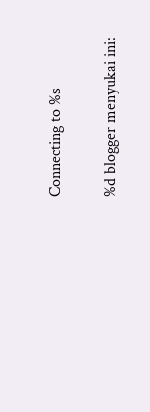Connecting to %s

%d blogger menyukai ini: